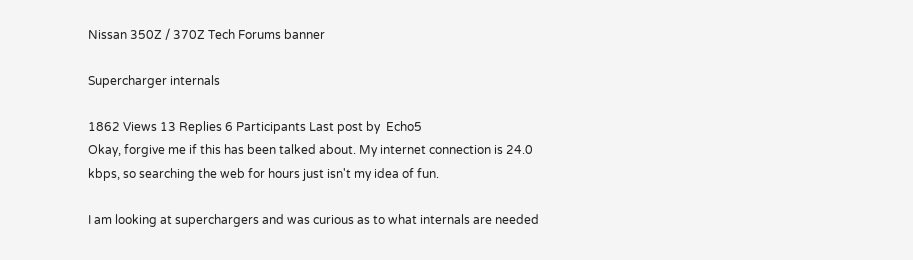Nissan 350Z / 370Z Tech Forums banner

Supercharger internals

1862 Views 13 Replies 6 Participants Last post by  Echo5
Okay, forgive me if this has been talked about. My internet connection is 24.0 kbps, so searching the web for hours just isn't my idea of fun.

I am looking at superchargers and was curious as to what internals are needed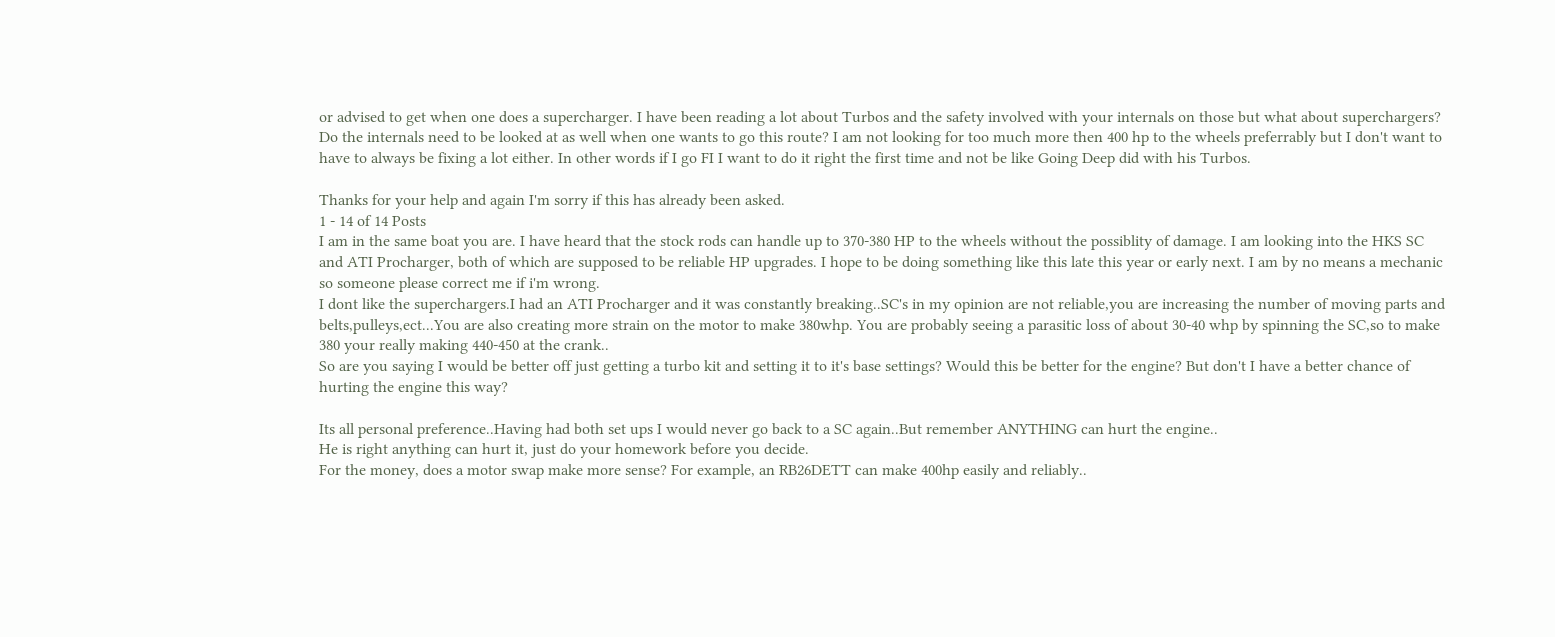or advised to get when one does a supercharger. I have been reading a lot about Turbos and the safety involved with your internals on those but what about superchargers? Do the internals need to be looked at as well when one wants to go this route? I am not looking for too much more then 400 hp to the wheels preferrably but I don't want to have to always be fixing a lot either. In other words if I go FI I want to do it right the first time and not be like Going Deep did with his Turbos.

Thanks for your help and again I'm sorry if this has already been asked.
1 - 14 of 14 Posts
I am in the same boat you are. I have heard that the stock rods can handle up to 370-380 HP to the wheels without the possiblity of damage. I am looking into the HKS SC and ATI Procharger, both of which are supposed to be reliable HP upgrades. I hope to be doing something like this late this year or early next. I am by no means a mechanic so someone please correct me if i'm wrong.
I dont like the superchargers.I had an ATI Procharger and it was constantly breaking..SC's in my opinion are not reliable,you are increasing the number of moving parts and belts,pulleys,ect...You are also creating more strain on the motor to make 380whp. You are probably seeing a parasitic loss of about 30-40 whp by spinning the SC,so to make 380 your really making 440-450 at the crank..
So are you saying I would be better off just getting a turbo kit and setting it to it's base settings? Would this be better for the engine? But don't I have a better chance of hurting the engine this way?

Its all personal preference..Having had both set ups I would never go back to a SC again..But remember ANYTHING can hurt the engine..
He is right anything can hurt it, just do your homework before you decide.
For the money, does a motor swap make more sense? For example, an RB26DETT can make 400hp easily and reliably..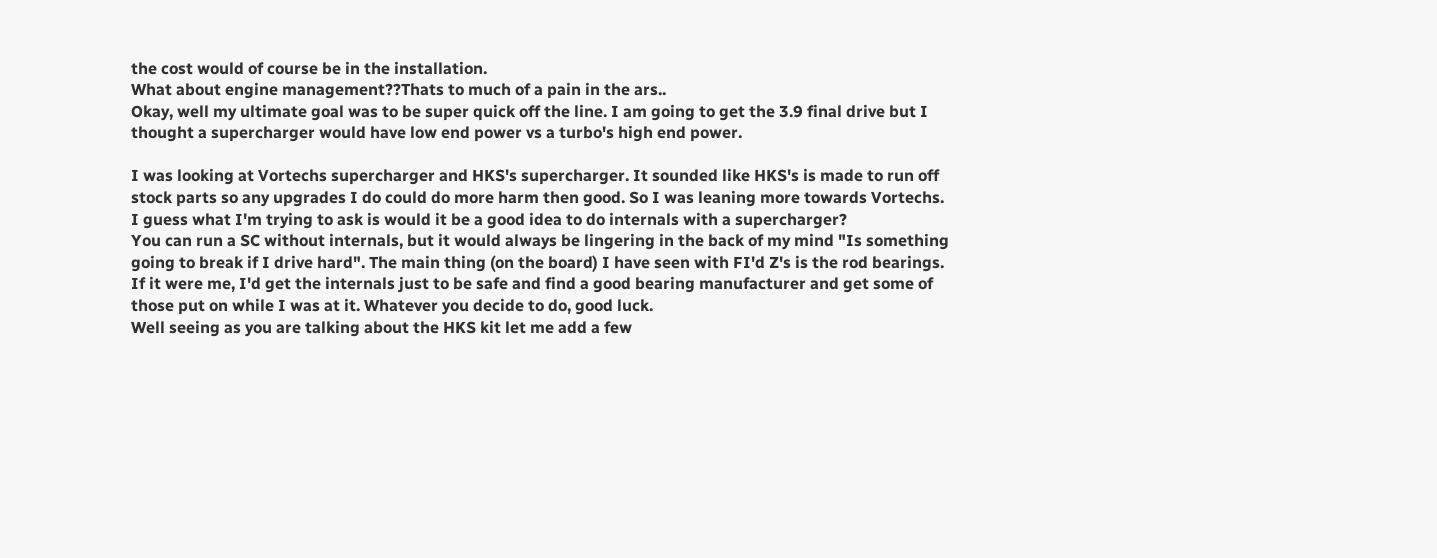the cost would of course be in the installation.
What about engine management??Thats to much of a pain in the ars..
Okay, well my ultimate goal was to be super quick off the line. I am going to get the 3.9 final drive but I thought a supercharger would have low end power vs a turbo's high end power.

I was looking at Vortechs supercharger and HKS's supercharger. It sounded like HKS's is made to run off stock parts so any upgrades I do could do more harm then good. So I was leaning more towards Vortechs. I guess what I'm trying to ask is would it be a good idea to do internals with a supercharger?
You can run a SC without internals, but it would always be lingering in the back of my mind "Is something going to break if I drive hard". The main thing (on the board) I have seen with FI'd Z's is the rod bearings. If it were me, I'd get the internals just to be safe and find a good bearing manufacturer and get some of those put on while I was at it. Whatever you decide to do, good luck.
Well seeing as you are talking about the HKS kit let me add a few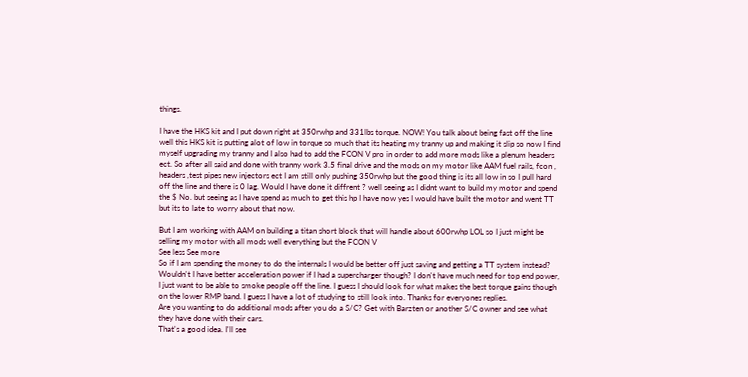things.

I have the HKS kit and I put down right at 350rwhp and 331lbs torque. NOW! You talk about being fast off the line well this HKS kit is putting alot of low in torque so much that its heating my tranny up and making it slip so now I find myself upgrading my tranny and I also had to add the FCON V pro in order to add more mods like a plenum headers ect. So after all said and done with tranny work 3.5 final drive and the mods on my motor like AAM fuel rails, fcon , headers ,test pipes new injectors ect I am still only pushing 350rwhp but the good thing is its all low in so I pull hard off the line and there is 0 lag. Would I have done it diffrent ? well seeing as I didnt want to build my motor and spend the $ No. but seeing as I have spend as much to get this hp I have now yes I would have built the motor and went TT but its to late to worry about that now.

But I am working with AAM on building a titan short block that will handle about 600rwhp LOL so I just might be selling my motor with all mods well everything but the FCON V
See less See more
So if I am spending the money to do the internals I would be better off just saving and getting a TT system instead? Wouldn't I have better acceleration power if I had a supercharger though? I don't have much need for top end power, I just want to be able to smoke people off the line. I guess I should look for what makes the best torque gains though on the lower RMP band. I guess I have a lot of studying to still look into. Thanks for everyones replies.
Are you wanting to do additional mods after you do a S/C? Get with Barzten or another S/C owner and see what they have done with their cars.
That's a good idea. I'll see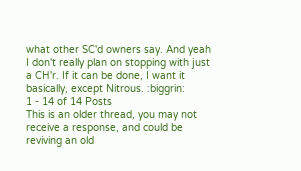what other SC'd owners say. And yeah I don't really plan on stopping with just a CH'r. If it can be done, I want it basically, except Nitrous. :biggrin:
1 - 14 of 14 Posts
This is an older thread, you may not receive a response, and could be reviving an old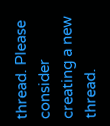thread. Please consider creating a new thread.